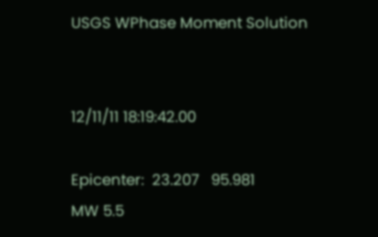USGS WPhase Moment Solution


12/11/11 18:19:42.00

Epicenter:  23.207   95.981
MW 5.5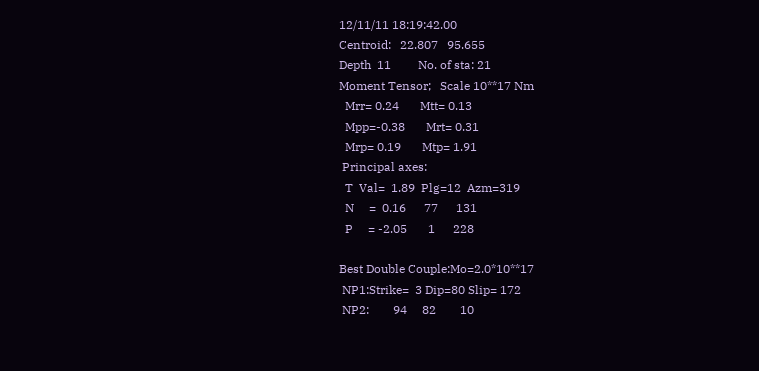12/11/11 18:19:42.00
Centroid:   22.807   95.655
Depth  11         No. of sta: 21
Moment Tensor;   Scale 10**17 Nm
  Mrr= 0.24       Mtt= 0.13
  Mpp=-0.38       Mrt= 0.31
  Mrp= 0.19       Mtp= 1.91
 Principal axes:
  T  Val=  1.89  Plg=12  Azm=319
  N     =  0.16      77      131
  P     = -2.05       1      228

Best Double Couple:Mo=2.0*10**17
 NP1:Strike=  3 Dip=80 Slip= 172
 NP2:        94     82        10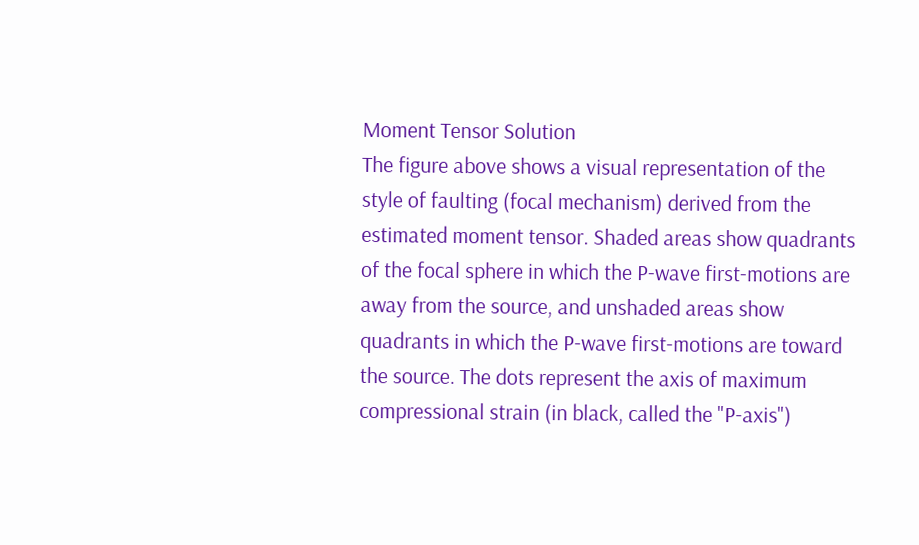Moment Tensor Solution
The figure above shows a visual representation of the style of faulting (focal mechanism) derived from the estimated moment tensor. Shaded areas show quadrants of the focal sphere in which the P-wave first-motions are away from the source, and unshaded areas show quadrants in which the P-wave first-motions are toward the source. The dots represent the axis of maximum compressional strain (in black, called the "P-axis")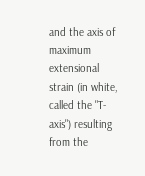and the axis of maximum extensional strain (in white, called the "T-axis") resulting from the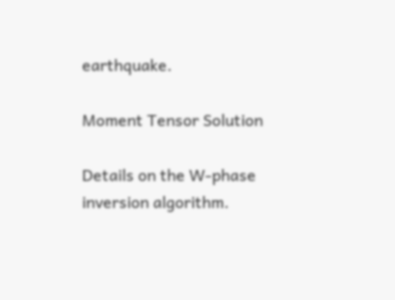earthquake.

Moment Tensor Solution

Details on the W-phase inversion algorithm.